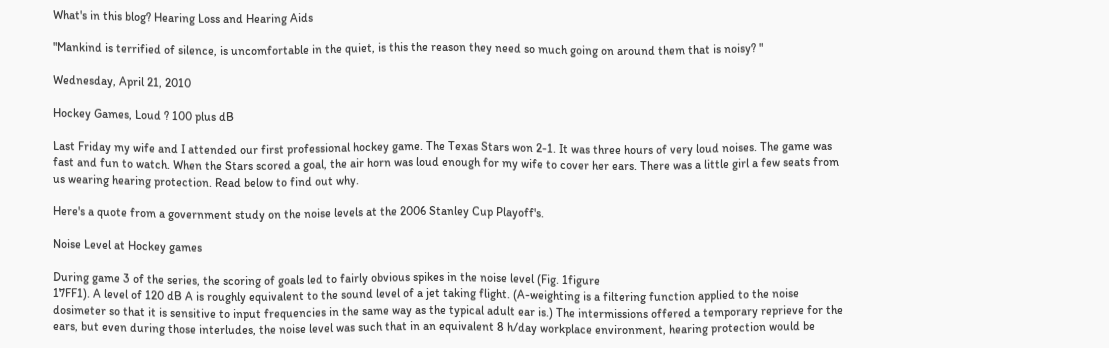What's in this blog? Hearing Loss and Hearing Aids

"Mankind is terrified of silence, is uncomfortable in the quiet, is this the reason they need so much going on around them that is noisy? "

Wednesday, April 21, 2010

Hockey Games, Loud ? 100 plus dB

Last Friday my wife and I attended our first professional hockey game. The Texas Stars won 2-1. It was three hours of very loud noises. The game was fast and fun to watch. When the Stars scored a goal, the air horn was loud enough for my wife to cover her ears. There was a little girl a few seats from us wearing hearing protection. Read below to find out why.

Here's a quote from a government study on the noise levels at the 2006 Stanley Cup Playoff's.

Noise Level at Hockey games

During game 3 of the series, the scoring of goals led to fairly obvious spikes in the noise level (Fig. 1figure
17FF1). A level of 120 dB A is roughly equivalent to the sound level of a jet taking flight. (A-weighting is a filtering function applied to the noise dosimeter so that it is sensitive to input frequencies in the same way as the typical adult ear is.) The intermissions offered a temporary reprieve for the ears, but even during those interludes, the noise level was such that in an equivalent 8 h/day workplace environment, hearing protection would be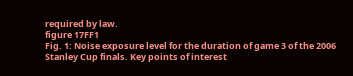required by law.
figure 17FF1
Fig. 1: Noise exposure level for the duration of game 3 of the 2006 Stanley Cup finals. Key points of interest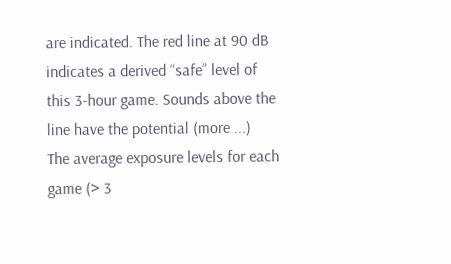are indicated. The red line at 90 dB indicates a derived “safe” level of this 3-hour game. Sounds above the line have the potential (more ...)
The average exposure levels for each game (> 3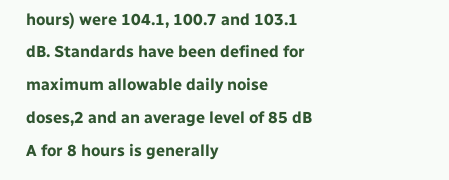hours) were 104.1, 100.7 and 103.1 dB. Standards have been defined for maximum allowable daily noise doses,2 and an average level of 85 dB A for 8 hours is generally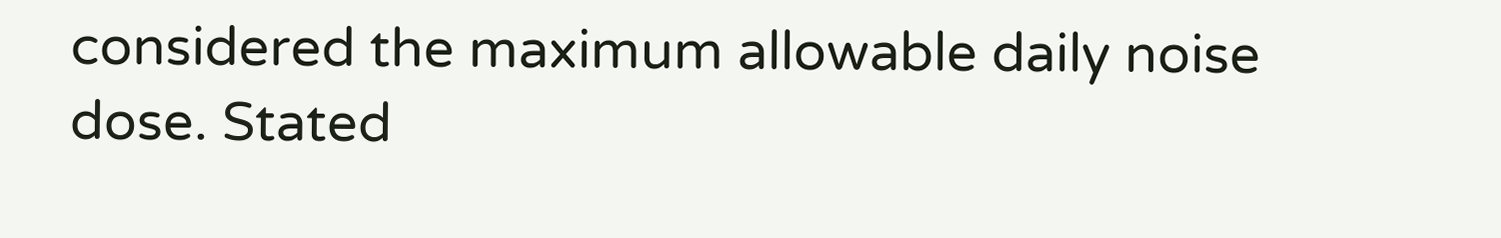considered the maximum allowable daily noise dose. Stated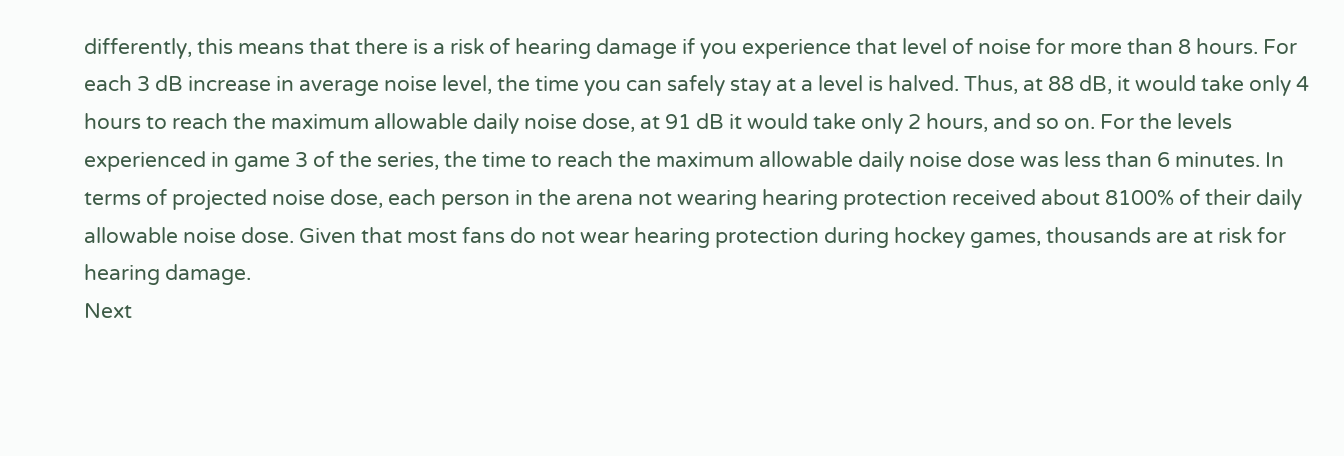differently, this means that there is a risk of hearing damage if you experience that level of noise for more than 8 hours. For each 3 dB increase in average noise level, the time you can safely stay at a level is halved. Thus, at 88 dB, it would take only 4 hours to reach the maximum allowable daily noise dose, at 91 dB it would take only 2 hours, and so on. For the levels experienced in game 3 of the series, the time to reach the maximum allowable daily noise dose was less than 6 minutes. In terms of projected noise dose, each person in the arena not wearing hearing protection received about 8100% of their daily allowable noise dose. Given that most fans do not wear hearing protection during hockey games, thousands are at risk for hearing damage.
Next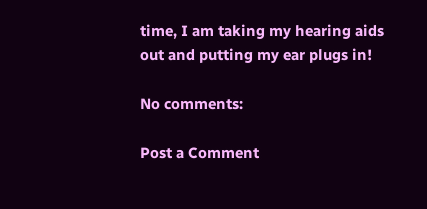time, I am taking my hearing aids out and putting my ear plugs in!

No comments:

Post a Comment